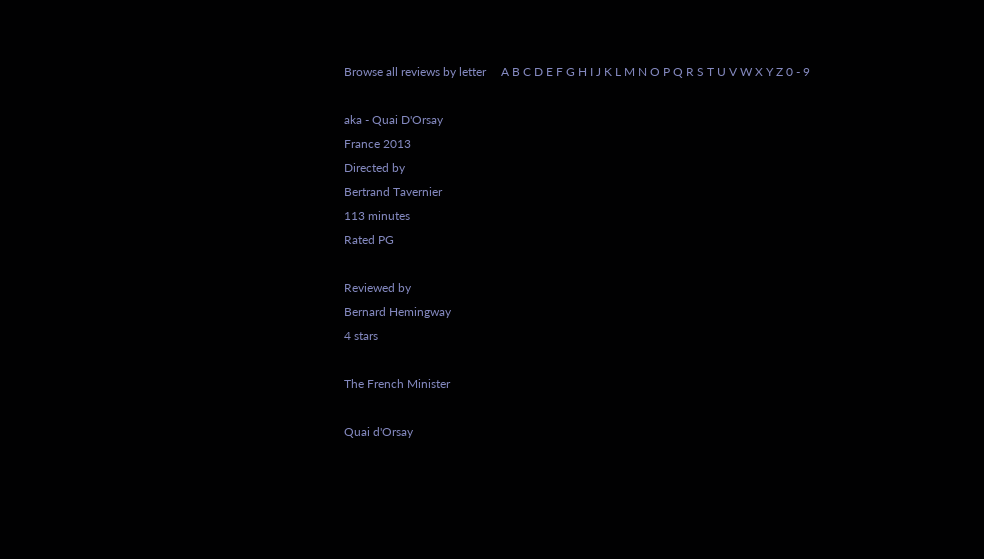Browse all reviews by letter     A B C D E F G H I J K L M N O P Q R S T U V W X Y Z 0 - 9

aka - Quai D'Orsay
France 2013
Directed by
Bertrand Tavernier
113 minutes
Rated PG

Reviewed by
Bernard Hemingway
4 stars

The French Minister

Quai d'Orsay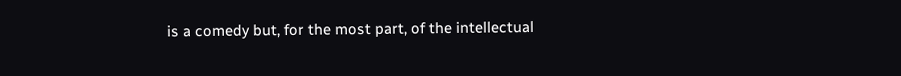is a comedy but, for the most part, of the intellectual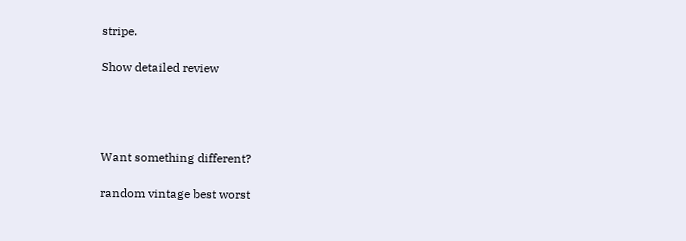stripe.

Show detailed review




Want something different?

random vintage best worst